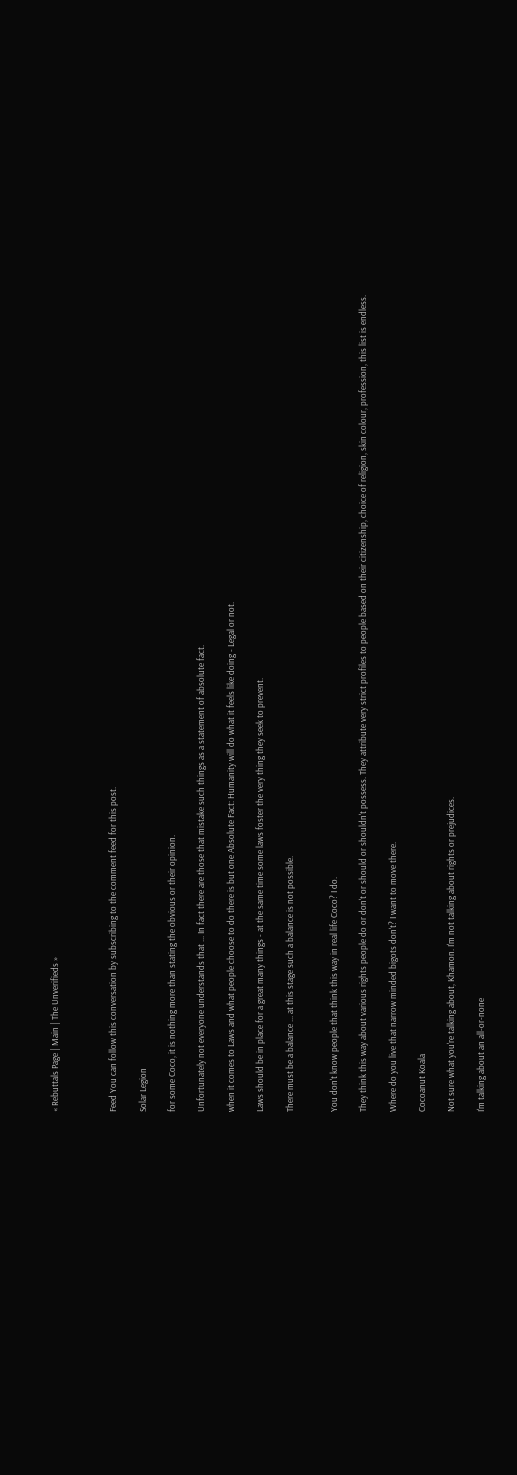« Rebuttals Page | Main | The Unverifieds »



Feed You can follow this conversation by subscribing to the comment feed for this post.

Solar Legion

for some Coco, it is nothing more than stating the obvious or their opinion.

Unfortunately not everyone understands that ... In fact there are those that mistake such things as a statement of absolute fact.

when it comes to Laws and what people choose to do there is but one Absolute Fact: Humanity will do what it feels like doing - Legal or not.

Laws should be in place for a great many things - at the same time some laws foster the very thing they seek to prevent.

There must be a balance ... at this stage such a balance is not possible.


You don't know people that think this way in real life Coco? I do.

They think this way about various rights people do or don't or should or shouldn't possess. They attribute very strict profiles to people based on their citizenship, choice of religion, skin colour, profession, this list is endless.

Where do you live that narrow minded bigots don't? I want to move there.

Cocoanut Koala

Not sure what you're talking about, Khamon. I'm not talking about rights or prejudices.

I'm talking about an all-or-none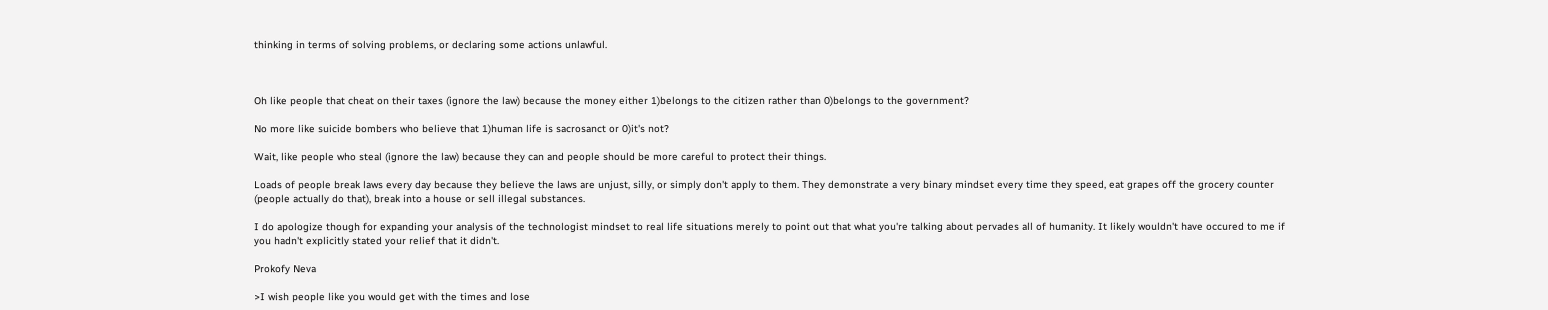thinking in terms of solving problems, or declaring some actions unlawful.



Oh like people that cheat on their taxes (ignore the law) because the money either 1)belongs to the citizen rather than 0)belongs to the government?

No more like suicide bombers who believe that 1)human life is sacrosanct or 0)it's not?

Wait, like people who steal (ignore the law) because they can and people should be more careful to protect their things.

Loads of people break laws every day because they believe the laws are unjust, silly, or simply don't apply to them. They demonstrate a very binary mindset every time they speed, eat grapes off the grocery counter (people actually do that), break into a house or sell illegal substances.

I do apologize though for expanding your analysis of the technologist mindset to real life situations merely to point out that what you're talking about pervades all of humanity. It likely wouldn't have occured to me if you hadn't explicitly stated your relief that it didn't.

Prokofy Neva

>I wish people like you would get with the times and lose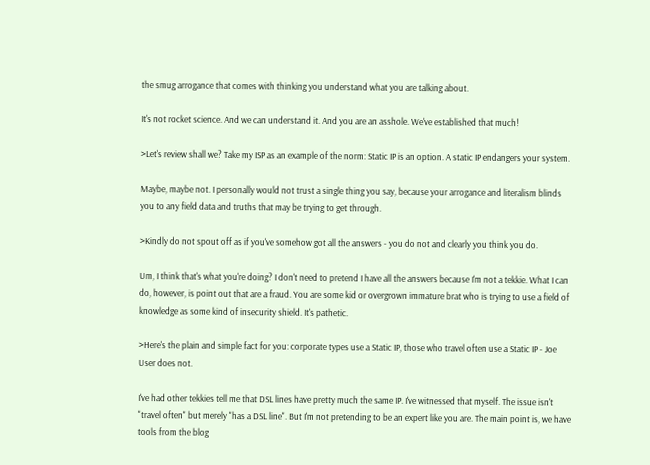the smug arrogance that comes with thinking you understand what you are talking about.

It's not rocket science. And we can understand it. And you are an asshole. We've established that much!

>Let's review shall we? Take my ISP as an example of the norm: Static IP is an option. A static IP endangers your system.

Maybe, maybe not. I personally would not trust a single thing you say, because your arrogance and literalism blinds you to any field data and truths that may be trying to get through.

>Kindly do not spout off as if you've somehow got all the answers - you do not and clearly you think you do.

Um, I think that's what you're doing? I don't need to pretend I have all the answers because I'm not a tekkie. What I can do, however, is point out that are a fraud. You are some kid or overgrown immature brat who is trying to use a field of knowledge as some kind of insecurity shield. It's pathetic.

>Here's the plain and simple fact for you: corporate types use a Static IP, those who travel often use a Static IP - Joe User does not.

I've had other tekkies tell me that DSL lines have pretty much the same IP. I've witnessed that myself. The issue isn't "travel often" but merely "has a DSL line". But I'm not pretending to be an expert like you are. The main point is, we have tools from the blog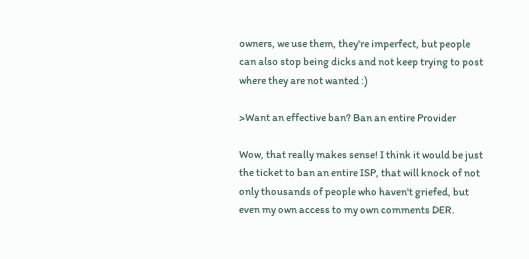owners, we use them, they're imperfect, but people can also stop being dicks and not keep trying to post where they are not wanted :)

>Want an effective ban? Ban an entire Provider

Wow, that really makes sense! I think it would be just the ticket to ban an entire ISP, that will knock of not only thousands of people who haven't griefed, but even my own access to my own comments DER.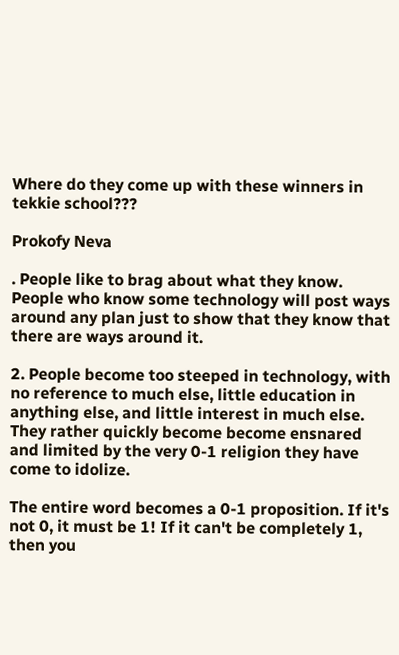Where do they come up with these winners in tekkie school???

Prokofy Neva

. People like to brag about what they know. People who know some technology will post ways around any plan just to show that they know that there are ways around it.

2. People become too steeped in technology, with no reference to much else, little education in anything else, and little interest in much else. They rather quickly become become ensnared and limited by the very 0-1 religion they have come to idolize.

The entire word becomes a 0-1 proposition. If it's not 0, it must be 1! If it can't be completely 1, then you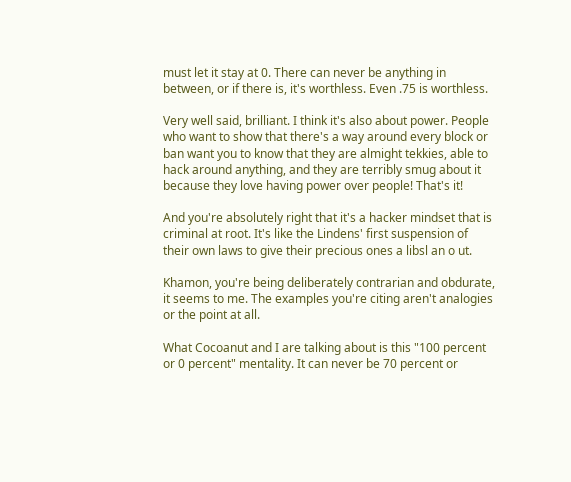must let it stay at 0. There can never be anything in between, or if there is, it's worthless. Even .75 is worthless.

Very well said, brilliant. I think it's also about power. People who want to show that there's a way around every block or ban want you to know that they are almight tekkies, able to hack around anything, and they are terribly smug about it because they love having power over people! That's it!

And you're absolutely right that it's a hacker mindset that is criminal at root. It's like the Lindens' first suspension of their own laws to give their precious ones a libsl an o ut.

Khamon, you're being deliberately contrarian and obdurate, it seems to me. The examples you're citing aren't analogies or the point at all.

What Cocoanut and I are talking about is this "100 percent or 0 percent" mentality. It can never be 70 percent or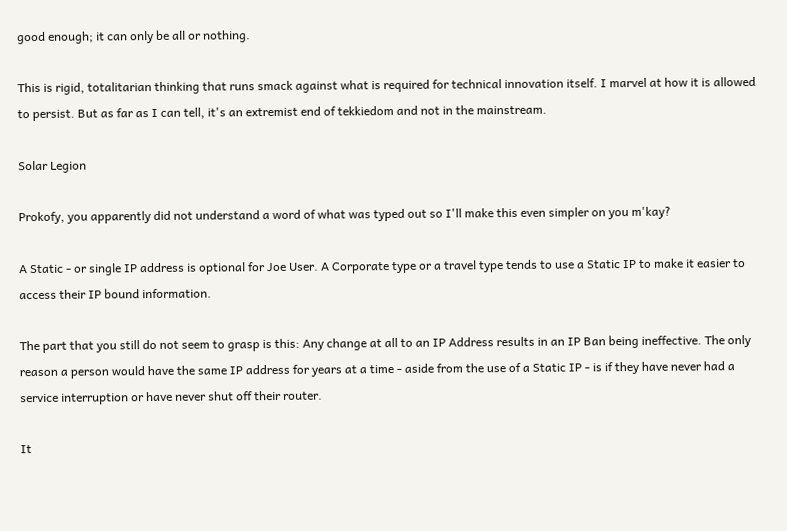good enough; it can only be all or nothing.

This is rigid, totalitarian thinking that runs smack against what is required for technical innovation itself. I marvel at how it is allowed to persist. But as far as I can tell, it's an extremist end of tekkiedom and not in the mainstream.

Solar Legion

Prokofy, you apparently did not understand a word of what was typed out so I'll make this even simpler on you m'kay?

A Static - or single IP address is optional for Joe User. A Corporate type or a travel type tends to use a Static IP to make it easier to access their IP bound information.

The part that you still do not seem to grasp is this: Any change at all to an IP Address results in an IP Ban being ineffective. The only reason a person would have the same IP address for years at a time - aside from the use of a Static IP - is if they have never had a service interruption or have never shut off their router.

It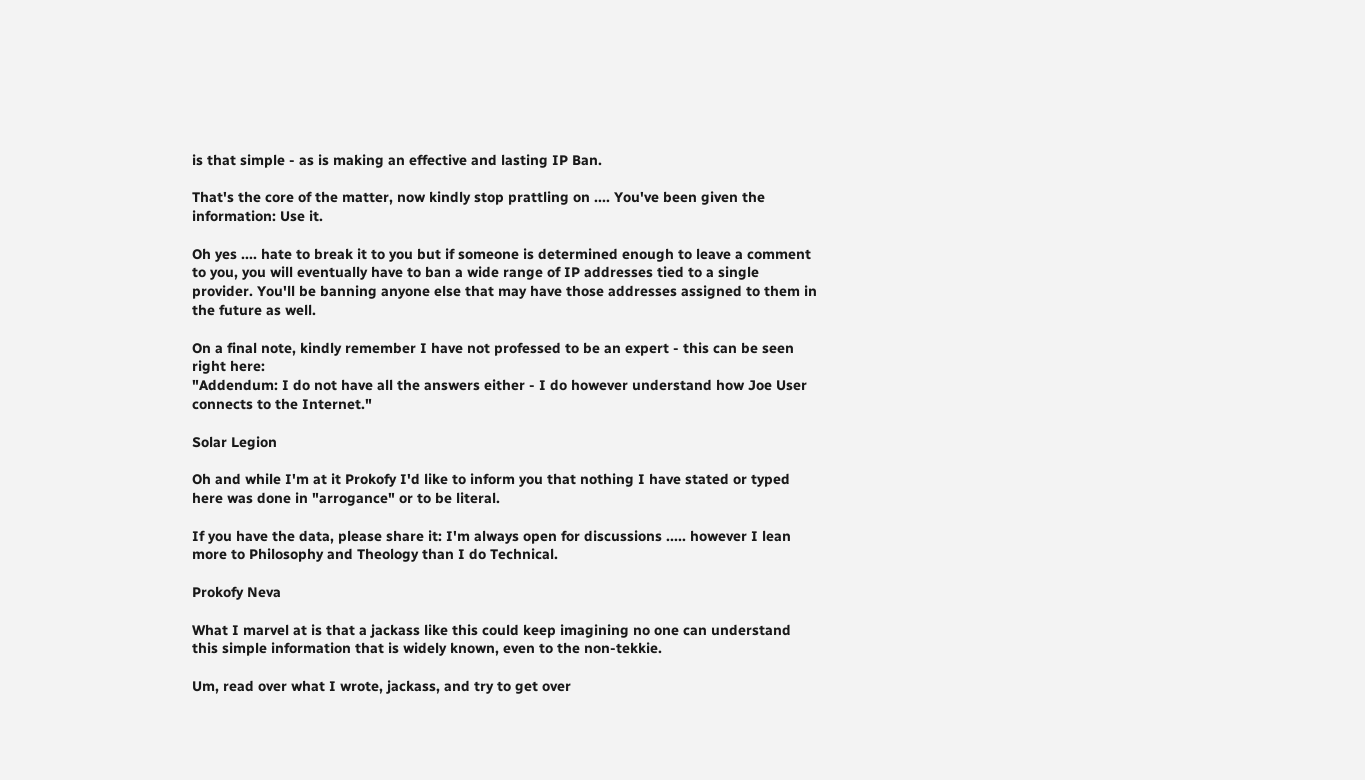is that simple - as is making an effective and lasting IP Ban.

That's the core of the matter, now kindly stop prattling on .... You've been given the information: Use it.

Oh yes .... hate to break it to you but if someone is determined enough to leave a comment to you, you will eventually have to ban a wide range of IP addresses tied to a single provider. You'll be banning anyone else that may have those addresses assigned to them in the future as well.

On a final note, kindly remember I have not professed to be an expert - this can be seen right here:
"Addendum: I do not have all the answers either - I do however understand how Joe User connects to the Internet."

Solar Legion

Oh and while I'm at it Prokofy I'd like to inform you that nothing I have stated or typed here was done in "arrogance" or to be literal.

If you have the data, please share it: I'm always open for discussions ..... however I lean more to Philosophy and Theology than I do Technical.

Prokofy Neva

What I marvel at is that a jackass like this could keep imagining no one can understand this simple information that is widely known, even to the non-tekkie.

Um, read over what I wrote, jackass, and try to get over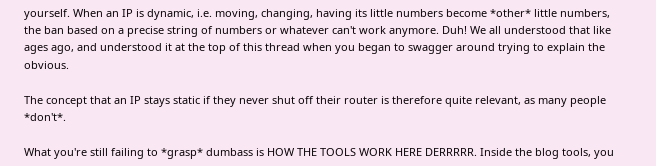yourself. When an IP is dynamic, i.e. moving, changing, having its little numbers become *other* little numbers, the ban based on a precise string of numbers or whatever can't work anymore. Duh! We all understood that like ages ago, and understood it at the top of this thread when you began to swagger around trying to explain the obvious.

The concept that an IP stays static if they never shut off their router is therefore quite relevant, as many people *don't*.

What you're still failing to *grasp* dumbass is HOW THE TOOLS WORK HERE DERRRRR. Inside the blog tools, you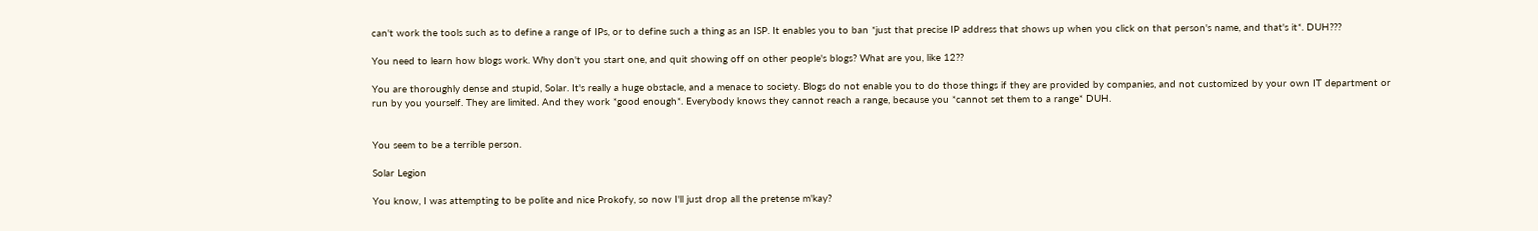can't work the tools such as to define a range of IPs, or to define such a thing as an ISP. It enables you to ban *just that precise IP address that shows up when you click on that person's name, and that's it*. DUH???

You need to learn how blogs work. Why don't you start one, and quit showing off on other people's blogs? What are you, like 12??

You are thoroughly dense and stupid, Solar. It's really a huge obstacle, and a menace to society. Blogs do not enable you to do those things if they are provided by companies, and not customized by your own IT department or run by you yourself. They are limited. And they work *good enough*. Everybody knows they cannot reach a range, because you *cannot set them to a range* DUH.


You seem to be a terrible person.

Solar Legion

You know, I was attempting to be polite and nice Prokofy, so now I'll just drop all the pretense m'kay?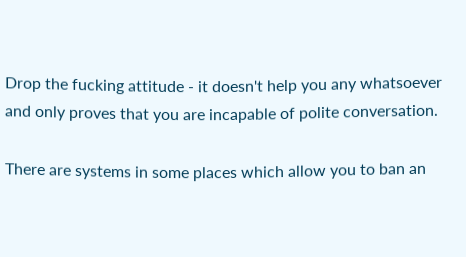Drop the fucking attitude - it doesn't help you any whatsoever and only proves that you are incapable of polite conversation.

There are systems in some places which allow you to ban an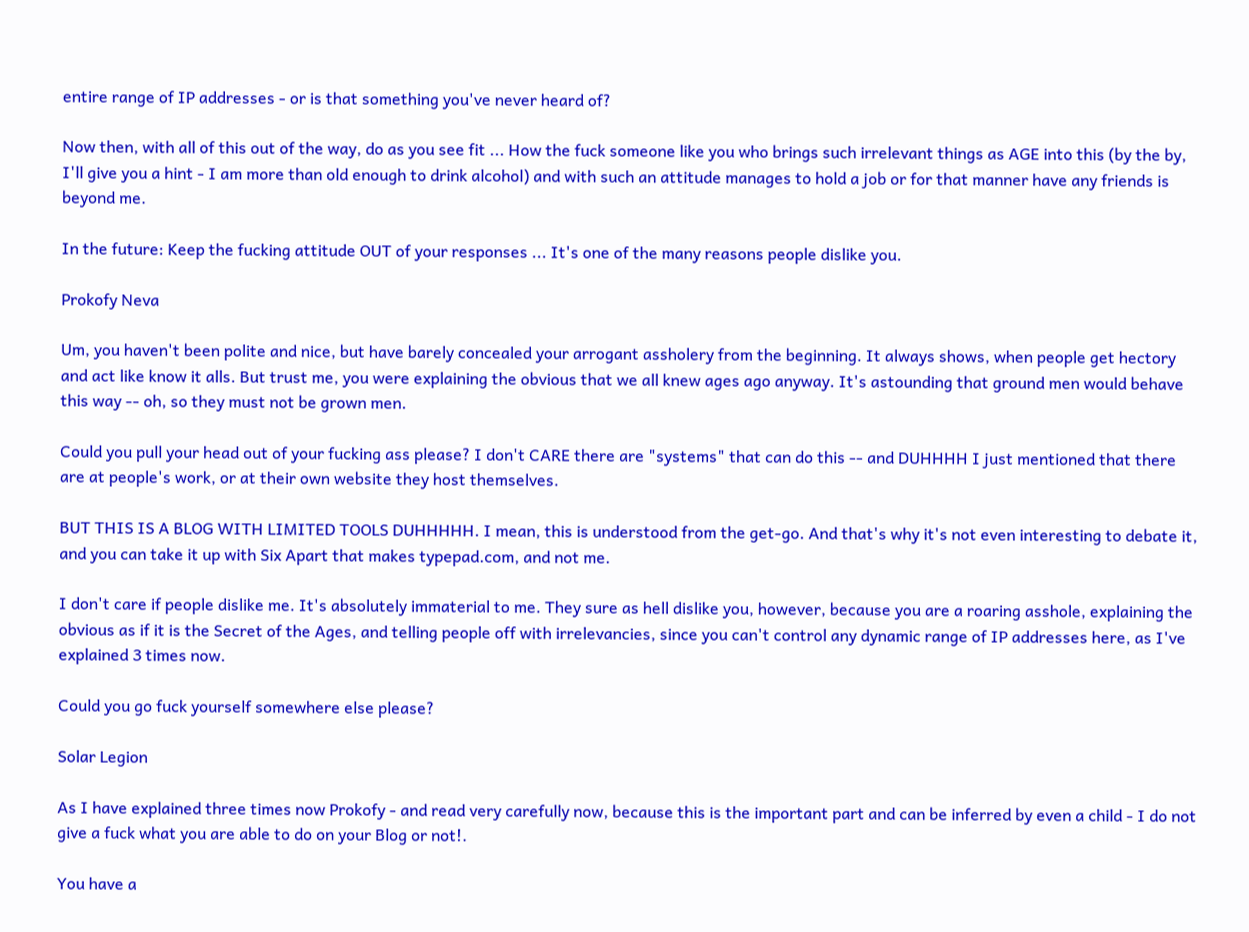entire range of IP addresses - or is that something you've never heard of?

Now then, with all of this out of the way, do as you see fit ... How the fuck someone like you who brings such irrelevant things as AGE into this (by the by, I'll give you a hint - I am more than old enough to drink alcohol) and with such an attitude manages to hold a job or for that manner have any friends is beyond me.

In the future: Keep the fucking attitude OUT of your responses ... It's one of the many reasons people dislike you.

Prokofy Neva

Um, you haven't been polite and nice, but have barely concealed your arrogant assholery from the beginning. It always shows, when people get hectory and act like know it alls. But trust me, you were explaining the obvious that we all knew ages ago anyway. It's astounding that ground men would behave this way -- oh, so they must not be grown men.

Could you pull your head out of your fucking ass please? I don't CARE there are "systems" that can do this -- and DUHHHH I just mentioned that there are at people's work, or at their own website they host themselves.

BUT THIS IS A BLOG WITH LIMITED TOOLS DUHHHHH. I mean, this is understood from the get-go. And that's why it's not even interesting to debate it, and you can take it up with Six Apart that makes typepad.com, and not me.

I don't care if people dislike me. It's absolutely immaterial to me. They sure as hell dislike you, however, because you are a roaring asshole, explaining the obvious as if it is the Secret of the Ages, and telling people off with irrelevancies, since you can't control any dynamic range of IP addresses here, as I've explained 3 times now.

Could you go fuck yourself somewhere else please?

Solar Legion

As I have explained three times now Prokofy - and read very carefully now, because this is the important part and can be inferred by even a child - I do not give a fuck what you are able to do on your Blog or not!.

You have a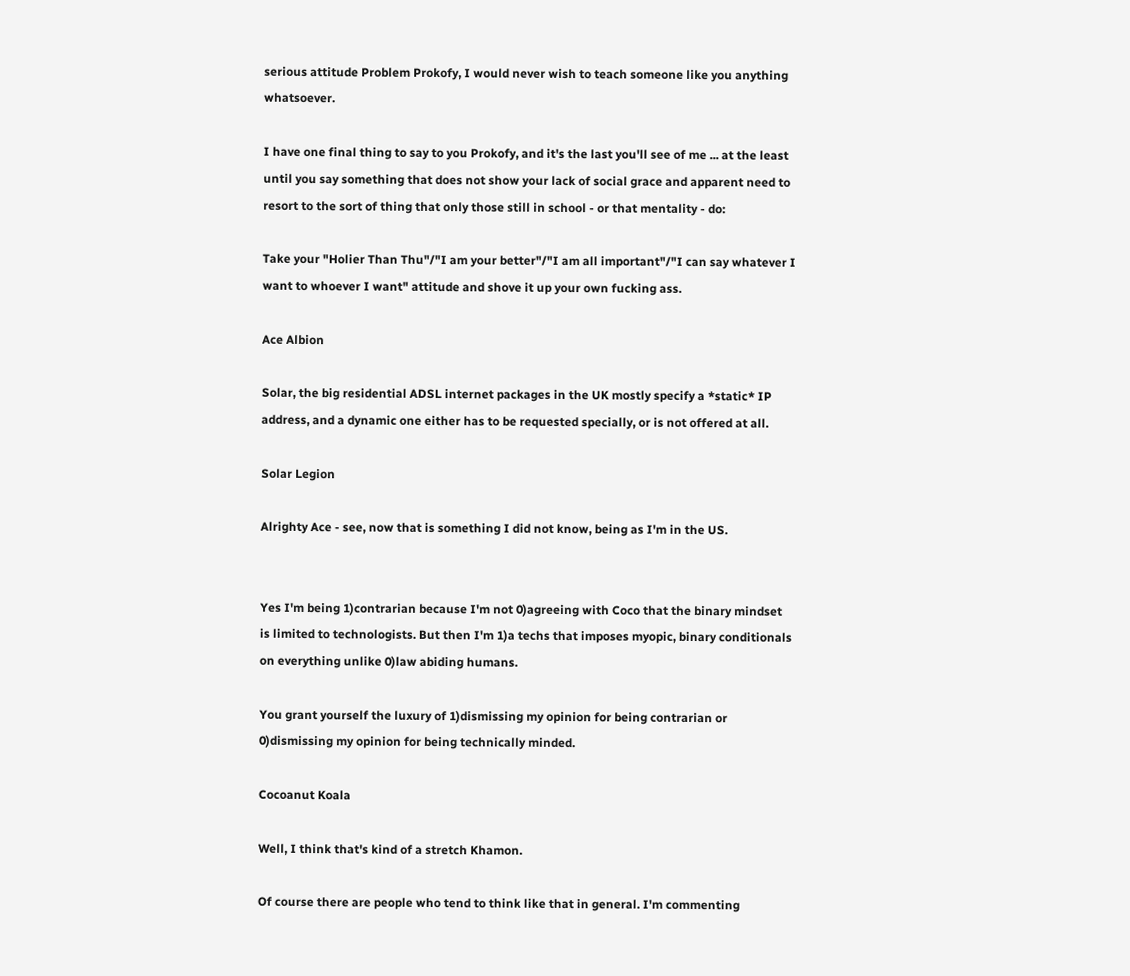serious attitude Problem Prokofy, I would never wish to teach someone like you anything whatsoever.

I have one final thing to say to you Prokofy, and it's the last you'll see of me ... at the least until you say something that does not show your lack of social grace and apparent need to resort to the sort of thing that only those still in school - or that mentality - do:

Take your "Holier Than Thu"/"I am your better"/"I am all important"/"I can say whatever I want to whoever I want" attitude and shove it up your own fucking ass.

Ace Albion

Solar, the big residential ADSL internet packages in the UK mostly specify a *static* IP address, and a dynamic one either has to be requested specially, or is not offered at all.

Solar Legion

Alrighty Ace - see, now that is something I did not know, being as I'm in the US.


Yes I'm being 1)contrarian because I'm not 0)agreeing with Coco that the binary mindset is limited to technologists. But then I'm 1)a techs that imposes myopic, binary conditionals on everything unlike 0)law abiding humans.

You grant yourself the luxury of 1)dismissing my opinion for being contrarian or 0)dismissing my opinion for being technically minded.

Cocoanut Koala

Well, I think that's kind of a stretch Khamon.

Of course there are people who tend to think like that in general. I'm commenting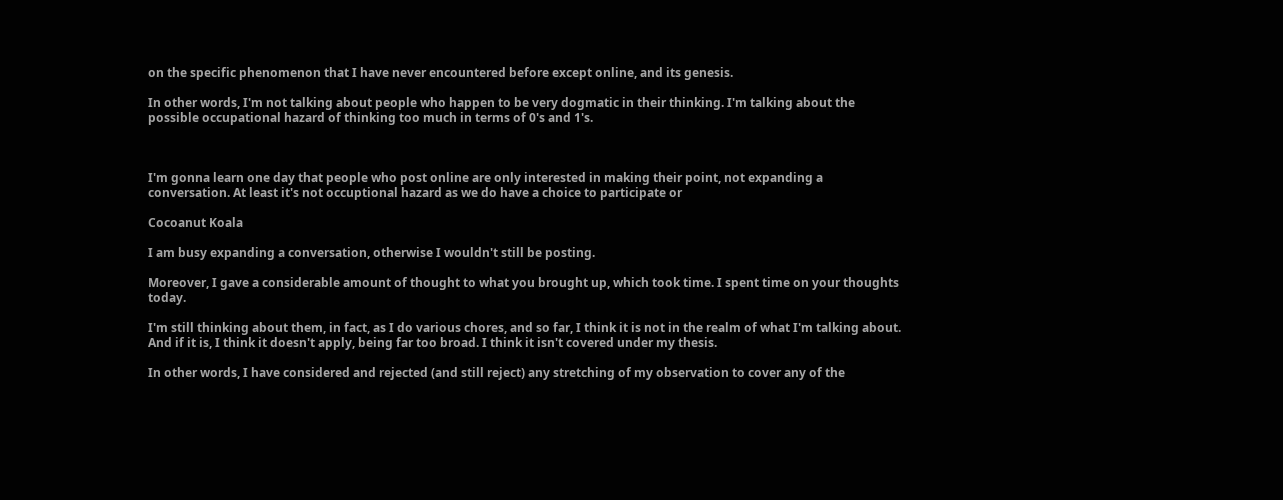on the specific phenomenon that I have never encountered before except online, and its genesis.

In other words, I'm not talking about people who happen to be very dogmatic in their thinking. I'm talking about the possible occupational hazard of thinking too much in terms of 0's and 1's.



I'm gonna learn one day that people who post online are only interested in making their point, not expanding a conversation. At least it's not occuptional hazard as we do have a choice to participate or

Cocoanut Koala

I am busy expanding a conversation, otherwise I wouldn't still be posting.

Moreover, I gave a considerable amount of thought to what you brought up, which took time. I spent time on your thoughts today.

I'm still thinking about them, in fact, as I do various chores, and so far, I think it is not in the realm of what I'm talking about. And if it is, I think it doesn't apply, being far too broad. I think it isn't covered under my thesis.

In other words, I have considered and rejected (and still reject) any stretching of my observation to cover any of the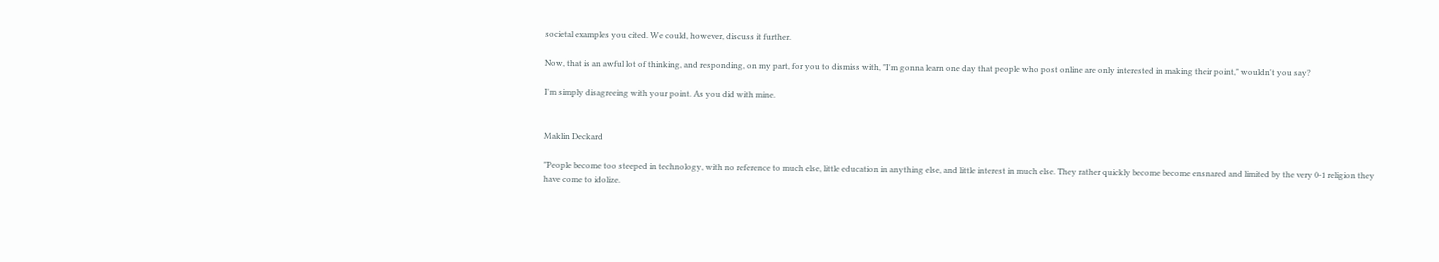societal examples you cited. We could, however, discuss it further.

Now, that is an awful lot of thinking, and responding, on my part, for you to dismiss with, "I'm gonna learn one day that people who post online are only interested in making their point," wouldn't you say?

I'm simply disagreeing with your point. As you did with mine.


Maklin Deckard

"People become too steeped in technology, with no reference to much else, little education in anything else, and little interest in much else. They rather quickly become become ensnared and limited by the very 0-1 religion they have come to idolize.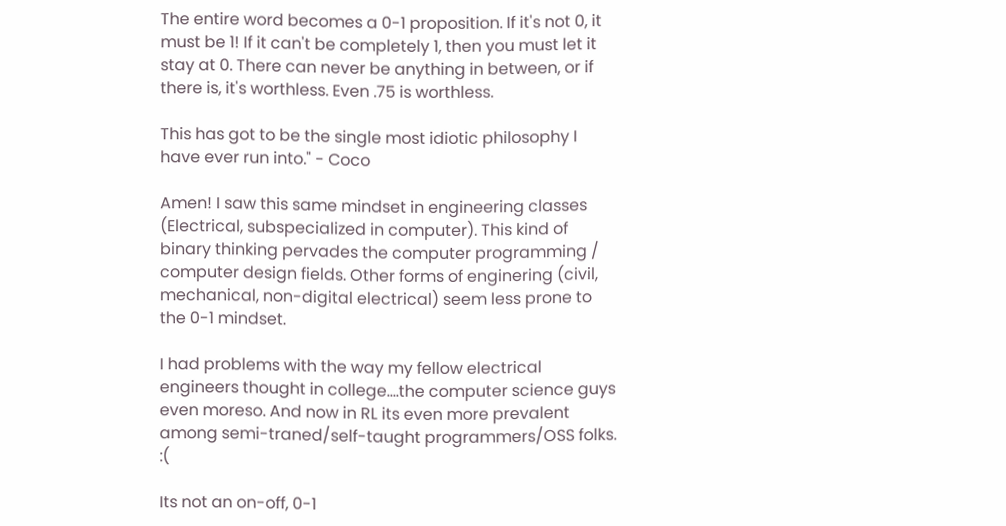The entire word becomes a 0-1 proposition. If it's not 0, it must be 1! If it can't be completely 1, then you must let it stay at 0. There can never be anything in between, or if there is, it's worthless. Even .75 is worthless.

This has got to be the single most idiotic philosophy I have ever run into." - Coco

Amen! I saw this same mindset in engineering classes (Electrical, subspecialized in computer). This kind of binary thinking pervades the computer programming / computer design fields. Other forms of enginering (civil, mechanical, non-digital electrical) seem less prone to the 0-1 mindset.

I had problems with the way my fellow electrical engineers thought in college....the computer science guys even moreso. And now in RL its even more prevalent among semi-traned/self-taught programmers/OSS folks. :(

Its not an on-off, 0-1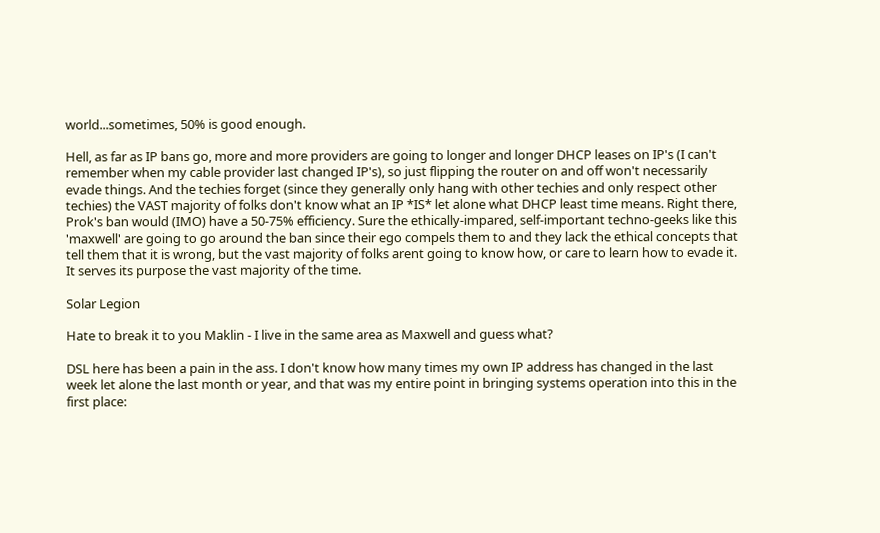world...sometimes, 50% is good enough.

Hell, as far as IP bans go, more and more providers are going to longer and longer DHCP leases on IP's (I can't remember when my cable provider last changed IP's), so just flipping the router on and off won't necessarily evade things. And the techies forget (since they generally only hang with other techies and only respect other techies) the VAST majority of folks don't know what an IP *IS* let alone what DHCP least time means. Right there, Prok's ban would (IMO) have a 50-75% efficiency. Sure the ethically-impared, self-important techno-geeks like this 'maxwell' are going to go around the ban since their ego compels them to and they lack the ethical concepts that tell them that it is wrong, but the vast majority of folks arent going to know how, or care to learn how to evade it. It serves its purpose the vast majority of the time.

Solar Legion

Hate to break it to you Maklin - I live in the same area as Maxwell and guess what?

DSL here has been a pain in the ass. I don't know how many times my own IP address has changed in the last week let alone the last month or year, and that was my entire point in bringing systems operation into this in the first place: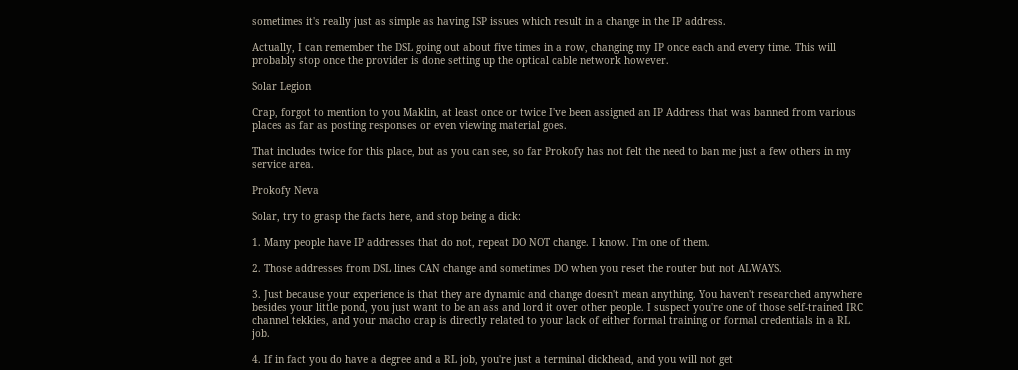sometimes it's really just as simple as having ISP issues which result in a change in the IP address.

Actually, I can remember the DSL going out about five times in a row, changing my IP once each and every time. This will probably stop once the provider is done setting up the optical cable network however.

Solar Legion

Crap, forgot to mention to you Maklin, at least once or twice I've been assigned an IP Address that was banned from various places as far as posting responses or even viewing material goes.

That includes twice for this place, but as you can see, so far Prokofy has not felt the need to ban me just a few others in my service area.

Prokofy Neva

Solar, try to grasp the facts here, and stop being a dick:

1. Many people have IP addresses that do not, repeat DO NOT change. I know. I'm one of them.

2. Those addresses from DSL lines CAN change and sometimes DO when you reset the router but not ALWAYS.

3. Just because your experience is that they are dynamic and change doesn't mean anything. You haven't researched anywhere besides your little pond, you just want to be an ass and lord it over other people. I suspect you're one of those self-trained IRC channel tekkies, and your macho crap is directly related to your lack of either formal training or formal credentials in a RL job.

4. If in fact you do have a degree and a RL job, you're just a terminal dickhead, and you will not get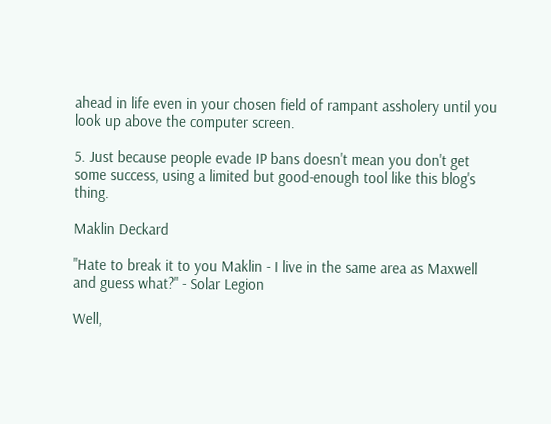ahead in life even in your chosen field of rampant assholery until you look up above the computer screen.

5. Just because people evade IP bans doesn't mean you don't get some success, using a limited but good-enough tool like this blog's thing.

Maklin Deckard

"Hate to break it to you Maklin - I live in the same area as Maxwell and guess what?" - Solar Legion

Well,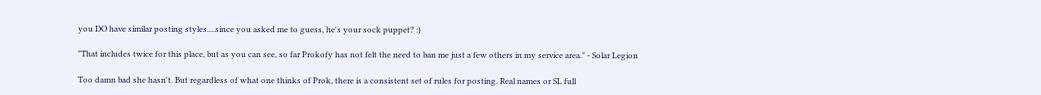you DO have similar posting styles....since you asked me to guess, he's your sock puppet? :)

"That includes twice for this place, but as you can see, so far Prokofy has not felt the need to ban me just a few others in my service area." - Solar Legion

Too damn bad she hasn't. But regardless of what one thinks of Prok, there is a consistent set of rules for posting. Real names or SL full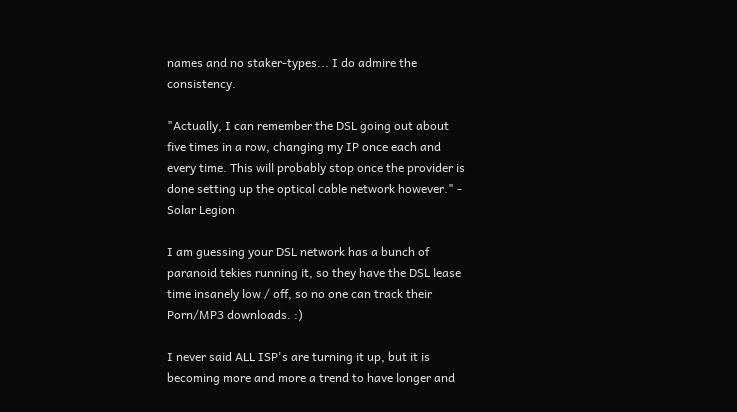names and no staker-types... I do admire the consistency.

"Actually, I can remember the DSL going out about five times in a row, changing my IP once each and every time. This will probably stop once the provider is done setting up the optical cable network however." - Solar Legion

I am guessing your DSL network has a bunch of paranoid tekies running it, so they have the DSL lease time insanely low / off, so no one can track their Porn/MP3 downloads. :)

I never said ALL ISP's are turning it up, but it is becoming more and more a trend to have longer and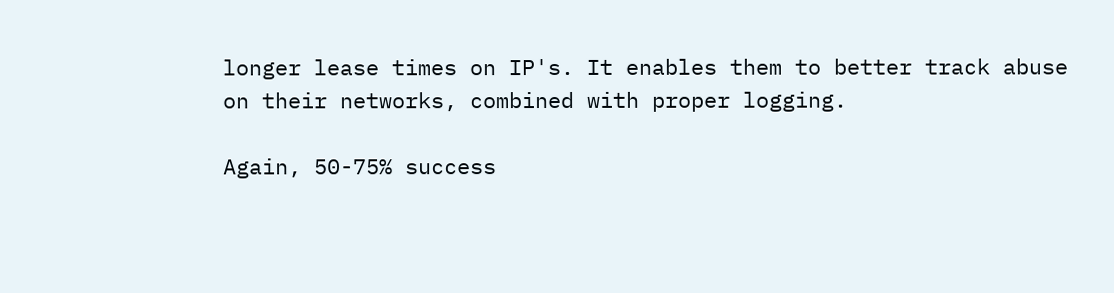longer lease times on IP's. It enables them to better track abuse on their networks, combined with proper logging.

Again, 50-75% success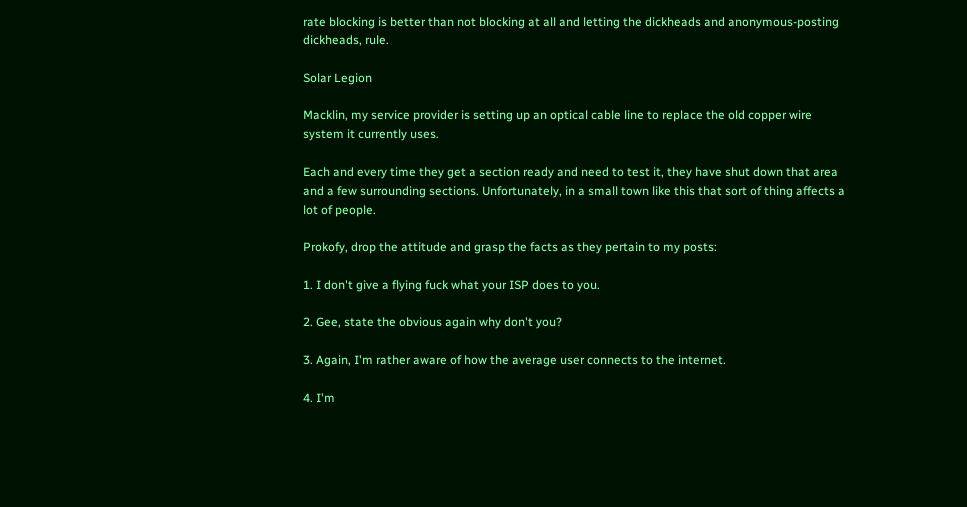rate blocking is better than not blocking at all and letting the dickheads and anonymous-posting dickheads, rule.

Solar Legion

Macklin, my service provider is setting up an optical cable line to replace the old copper wire system it currently uses.

Each and every time they get a section ready and need to test it, they have shut down that area and a few surrounding sections. Unfortunately, in a small town like this that sort of thing affects a lot of people.

Prokofy, drop the attitude and grasp the facts as they pertain to my posts:

1. I don't give a flying fuck what your ISP does to you.

2. Gee, state the obvious again why don't you?

3. Again, I'm rather aware of how the average user connects to the internet.

4. I'm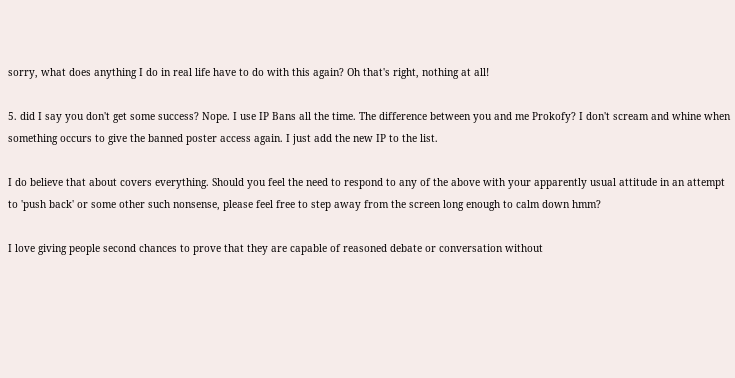sorry, what does anything I do in real life have to do with this again? Oh that's right, nothing at all!

5. did I say you don't get some success? Nope. I use IP Bans all the time. The difference between you and me Prokofy? I don't scream and whine when something occurs to give the banned poster access again. I just add the new IP to the list.

I do believe that about covers everything. Should you feel the need to respond to any of the above with your apparently usual attitude in an attempt to 'push back' or some other such nonsense, please feel free to step away from the screen long enough to calm down hmm?

I love giving people second chances to prove that they are capable of reasoned debate or conversation without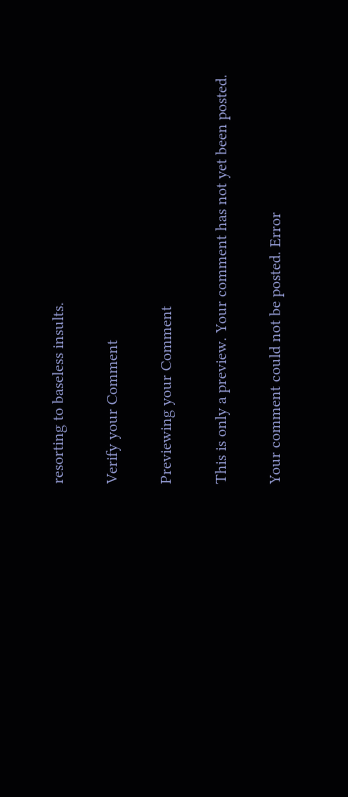resorting to baseless insults.

Verify your Comment

Previewing your Comment

This is only a preview. Your comment has not yet been posted.

Your comment could not be posted. Error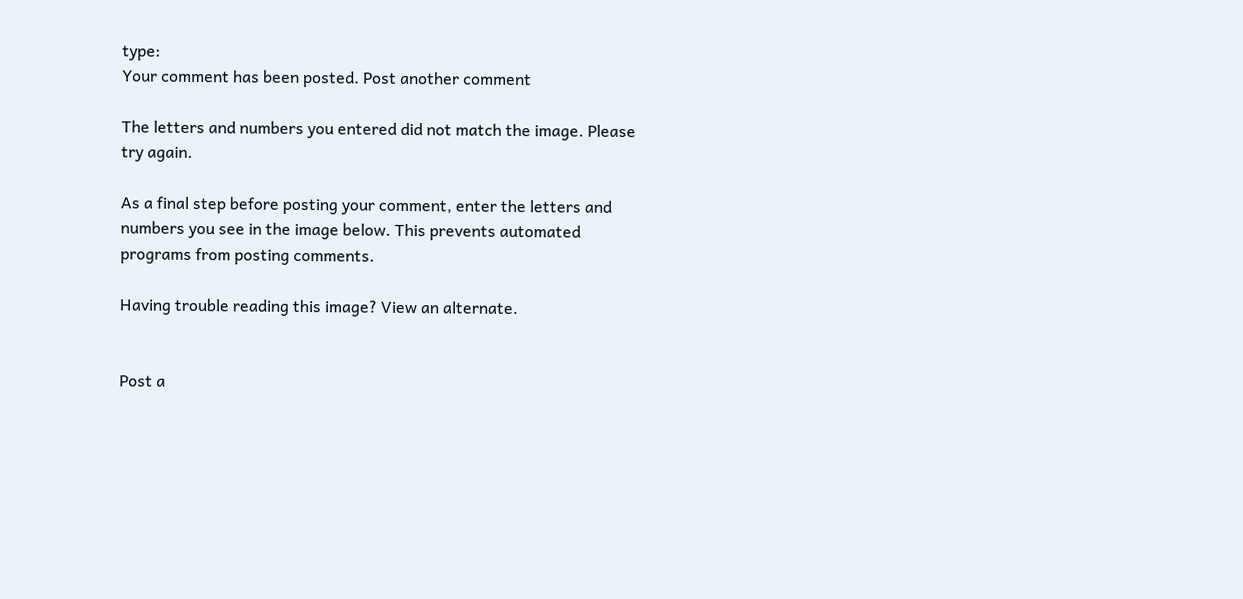type:
Your comment has been posted. Post another comment

The letters and numbers you entered did not match the image. Please try again.

As a final step before posting your comment, enter the letters and numbers you see in the image below. This prevents automated programs from posting comments.

Having trouble reading this image? View an alternate.


Post a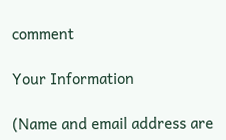comment

Your Information

(Name and email address are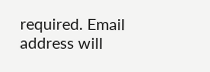required. Email address will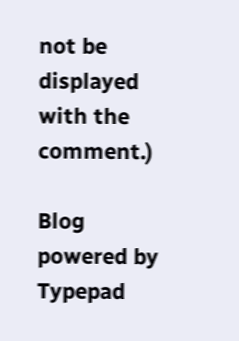not be displayed with the comment.)

Blog powered by Typepad